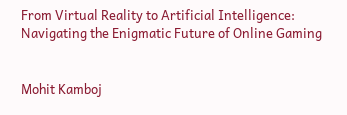From Virtual Reality to Artificial Intelligence: Navigating the Enigmatic Future of Online Gaming


Mohit Kamboj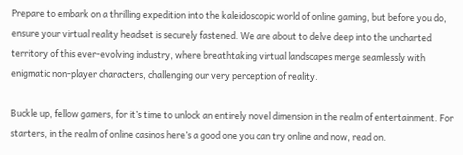Prepare to embark on a thrilling expedition into the kaleidoscopic world of online gaming, but before you do, ensure your virtual reality headset is securely fastened. We are about to delve deep into the uncharted territory of this ever-evolving industry, where breathtaking virtual landscapes merge seamlessly with enigmatic non-player characters, challenging our very perception of reality.

Buckle up, fellow gamers, for it’s time to unlock an entirely novel dimension in the realm of entertainment. For starters, in the realm of online casinos here’s a good one you can try online and now, read on.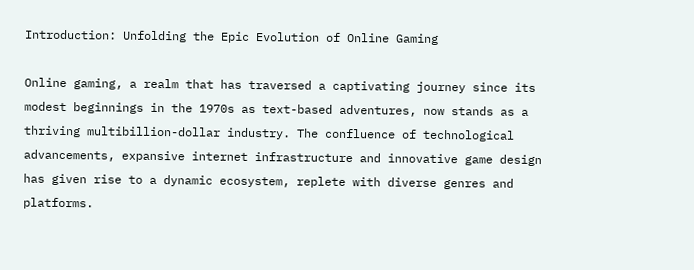Introduction: Unfolding the Epic Evolution of Online Gaming

Online gaming, a realm that has traversed a captivating journey since its modest beginnings in the 1970s as text-based adventures, now stands as a thriving multibillion-dollar industry. The confluence of technological advancements, expansive internet infrastructure and innovative game design has given rise to a dynamic ecosystem, replete with diverse genres and platforms.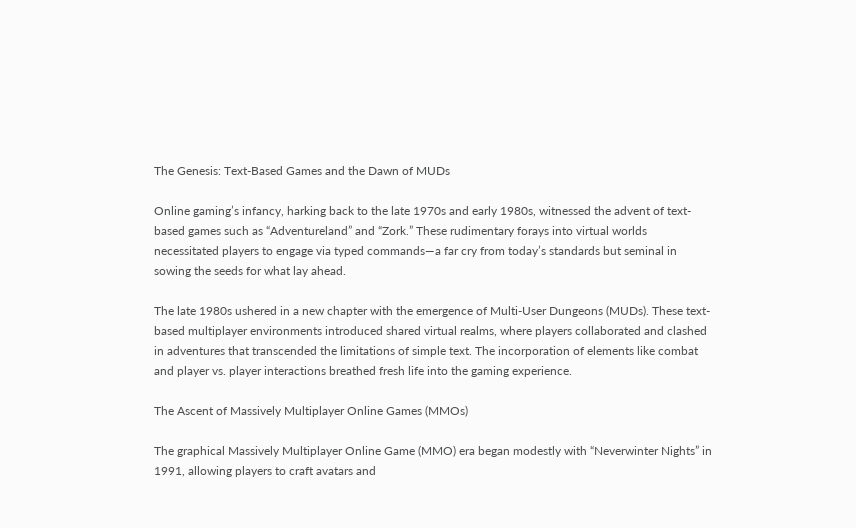The Genesis: Text-Based Games and the Dawn of MUDs

Online gaming’s infancy, harking back to the late 1970s and early 1980s, witnessed the advent of text-based games such as “Adventureland” and “Zork.” These rudimentary forays into virtual worlds necessitated players to engage via typed commands—a far cry from today’s standards but seminal in sowing the seeds for what lay ahead.

The late 1980s ushered in a new chapter with the emergence of Multi-User Dungeons (MUDs). These text-based multiplayer environments introduced shared virtual realms, where players collaborated and clashed in adventures that transcended the limitations of simple text. The incorporation of elements like combat and player vs. player interactions breathed fresh life into the gaming experience.

The Ascent of Massively Multiplayer Online Games (MMOs)

The graphical Massively Multiplayer Online Game (MMO) era began modestly with “Neverwinter Nights” in 1991, allowing players to craft avatars and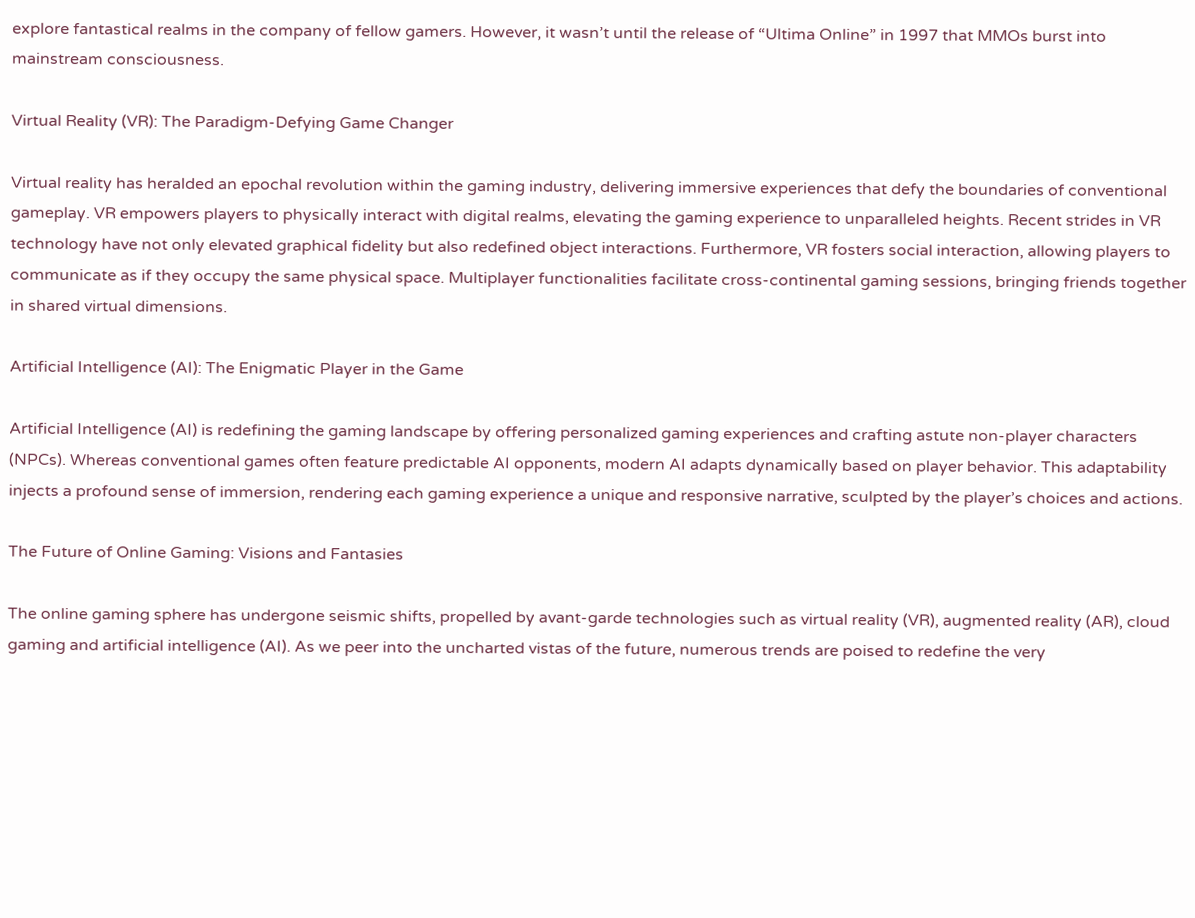explore fantastical realms in the company of fellow gamers. However, it wasn’t until the release of “Ultima Online” in 1997 that MMOs burst into mainstream consciousness.

Virtual Reality (VR): The Paradigm-Defying Game Changer

Virtual reality has heralded an epochal revolution within the gaming industry, delivering immersive experiences that defy the boundaries of conventional gameplay. VR empowers players to physically interact with digital realms, elevating the gaming experience to unparalleled heights. Recent strides in VR technology have not only elevated graphical fidelity but also redefined object interactions. Furthermore, VR fosters social interaction, allowing players to communicate as if they occupy the same physical space. Multiplayer functionalities facilitate cross-continental gaming sessions, bringing friends together in shared virtual dimensions.

Artificial Intelligence (AI): The Enigmatic Player in the Game

Artificial Intelligence (AI) is redefining the gaming landscape by offering personalized gaming experiences and crafting astute non-player characters (NPCs). Whereas conventional games often feature predictable AI opponents, modern AI adapts dynamically based on player behavior. This adaptability injects a profound sense of immersion, rendering each gaming experience a unique and responsive narrative, sculpted by the player’s choices and actions.

The Future of Online Gaming: Visions and Fantasies

The online gaming sphere has undergone seismic shifts, propelled by avant-garde technologies such as virtual reality (VR), augmented reality (AR), cloud gaming and artificial intelligence (AI). As we peer into the uncharted vistas of the future, numerous trends are poised to redefine the very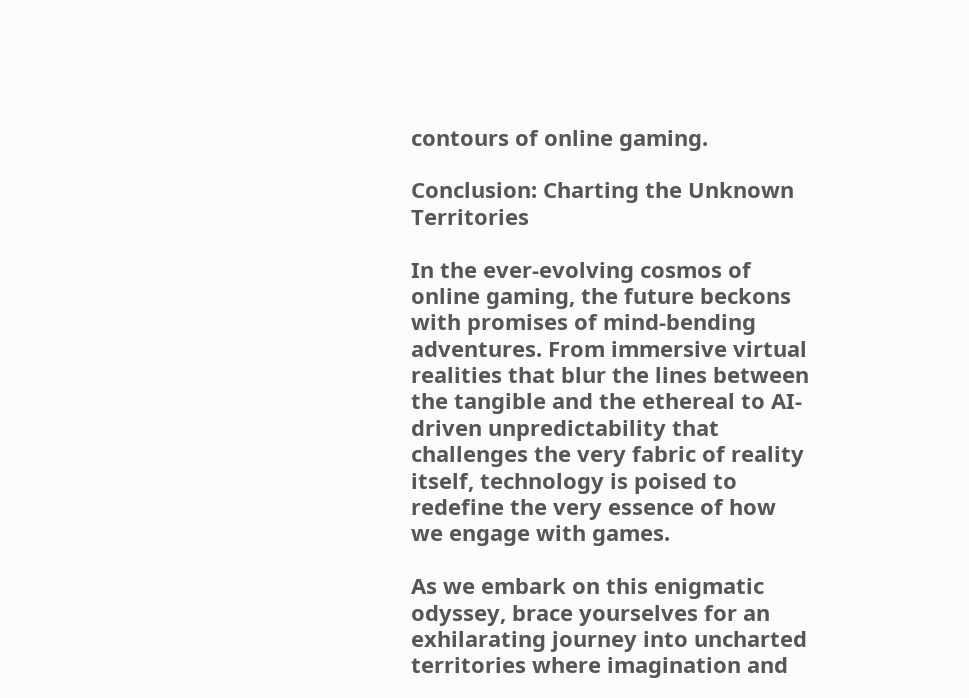contours of online gaming.

Conclusion: Charting the Unknown Territories

In the ever-evolving cosmos of online gaming, the future beckons with promises of mind-bending adventures. From immersive virtual realities that blur the lines between the tangible and the ethereal to AI-driven unpredictability that challenges the very fabric of reality itself, technology is poised to redefine the very essence of how we engage with games.

As we embark on this enigmatic odyssey, brace yourselves for an exhilarating journey into uncharted territories where imagination and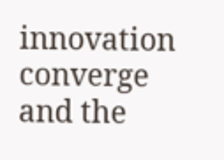innovation converge and the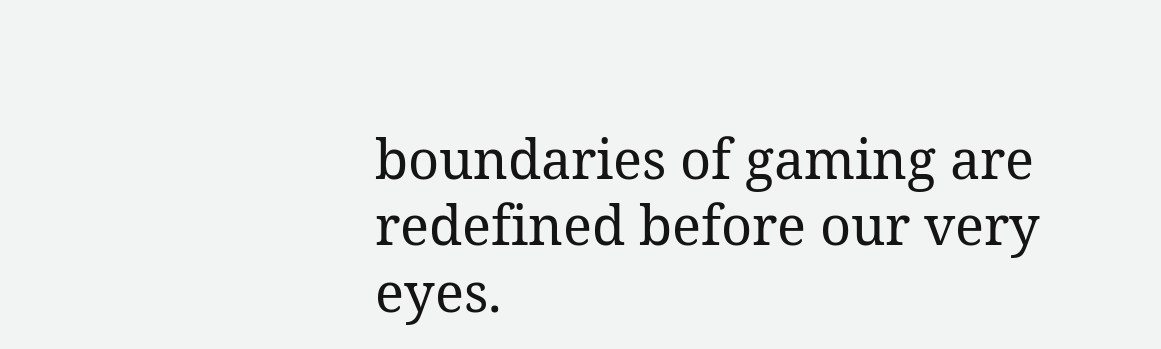boundaries of gaming are redefined before our very eyes.